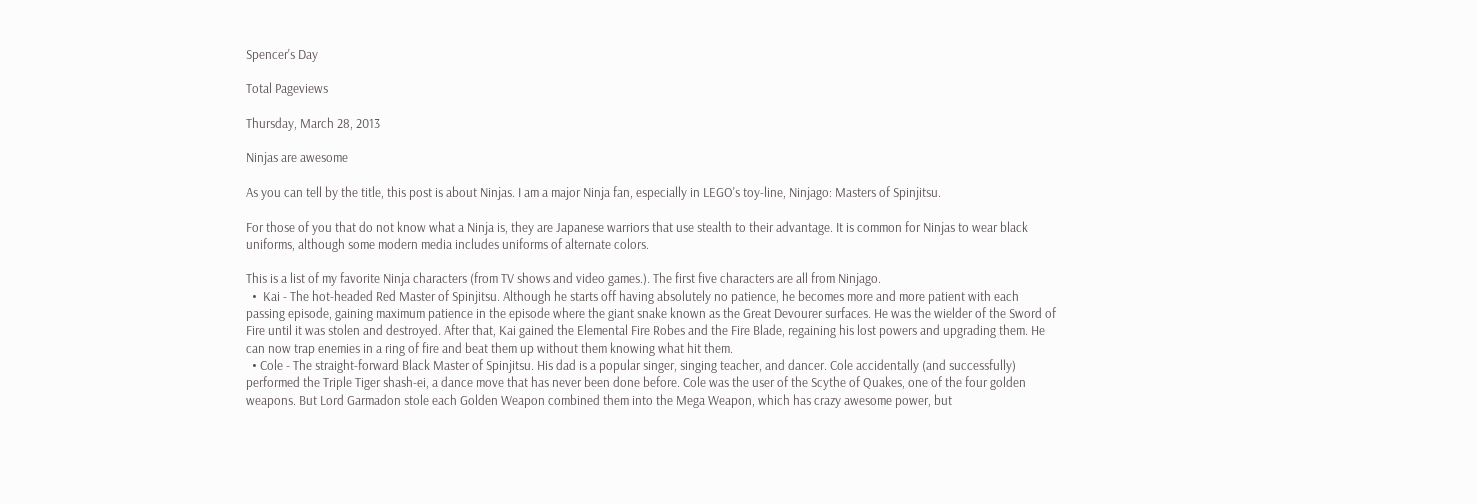Spencer's Day

Total Pageviews

Thursday, March 28, 2013

Ninjas are awesome

As you can tell by the title, this post is about Ninjas. I am a major Ninja fan, especially in LEGO's toy-line, Ninjago: Masters of Spinjitsu.

For those of you that do not know what a Ninja is, they are Japanese warriors that use stealth to their advantage. It is common for Ninjas to wear black uniforms, although some modern media includes uniforms of alternate colors.

This is a list of my favorite Ninja characters (from TV shows and video games.). The first five characters are all from Ninjago.
  •  Kai - The hot-headed Red Master of Spinjitsu. Although he starts off having absolutely no patience, he becomes more and more patient with each passing episode, gaining maximum patience in the episode where the giant snake known as the Great Devourer surfaces. He was the wielder of the Sword of Fire until it was stolen and destroyed. After that, Kai gained the Elemental Fire Robes and the Fire Blade, regaining his lost powers and upgrading them. He can now trap enemies in a ring of fire and beat them up without them knowing what hit them.
  • Cole - The straight-forward Black Master of Spinjitsu. His dad is a popular singer, singing teacher, and dancer. Cole accidentally (and successfully) performed the Triple Tiger shash-ei, a dance move that has never been done before. Cole was the user of the Scythe of Quakes, one of the four golden weapons. But Lord Garmadon stole each Golden Weapon combined them into the Mega Weapon, which has crazy awesome power, but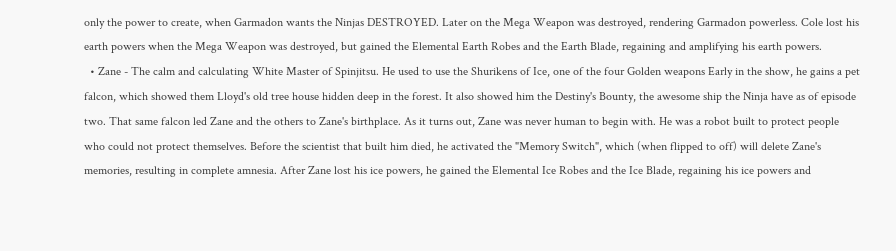only the power to create, when Garmadon wants the Ninjas DESTROYED. Later on the Mega Weapon was destroyed, rendering Garmadon powerless. Cole lost his earth powers when the Mega Weapon was destroyed, but gained the Elemental Earth Robes and the Earth Blade, regaining and amplifying his earth powers.
  • Zane - The calm and calculating White Master of Spinjitsu. He used to use the Shurikens of Ice, one of the four Golden weapons Early in the show, he gains a pet falcon, which showed them Lloyd's old tree house hidden deep in the forest. It also showed him the Destiny's Bounty, the awesome ship the Ninja have as of episode two. That same falcon led Zane and the others to Zane's birthplace. As it turns out, Zane was never human to begin with. He was a robot built to protect people who could not protect themselves. Before the scientist that built him died, he activated the "Memory Switch", which (when flipped to off) will delete Zane's memories, resulting in complete amnesia. After Zane lost his ice powers, he gained the Elemental Ice Robes and the Ice Blade, regaining his ice powers and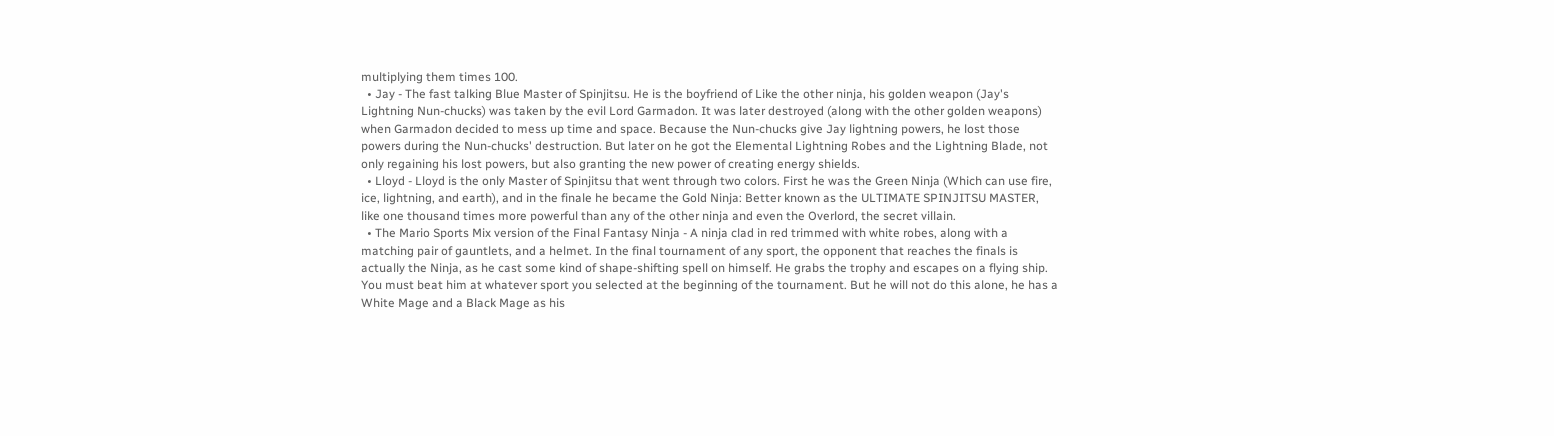multiplying them times 100.
  • Jay - The fast talking Blue Master of Spinjitsu. He is the boyfriend of Like the other ninja, his golden weapon (Jay's Lightning Nun-chucks) was taken by the evil Lord Garmadon. It was later destroyed (along with the other golden weapons) when Garmadon decided to mess up time and space. Because the Nun-chucks give Jay lightning powers, he lost those powers during the Nun-chucks' destruction. But later on he got the Elemental Lightning Robes and the Lightning Blade, not only regaining his lost powers, but also granting the new power of creating energy shields.
  • Lloyd - Lloyd is the only Master of Spinjitsu that went through two colors. First he was the Green Ninja (Which can use fire, ice, lightning, and earth), and in the finale he became the Gold Ninja: Better known as the ULTIMATE SPINJITSU MASTER, like one thousand times more powerful than any of the other ninja and even the Overlord, the secret villain.
  • The Mario Sports Mix version of the Final Fantasy Ninja - A ninja clad in red trimmed with white robes, along with a matching pair of gauntlets, and a helmet. In the final tournament of any sport, the opponent that reaches the finals is actually the Ninja, as he cast some kind of shape-shifting spell on himself. He grabs the trophy and escapes on a flying ship. You must beat him at whatever sport you selected at the beginning of the tournament. But he will not do this alone, he has a White Mage and a Black Mage as his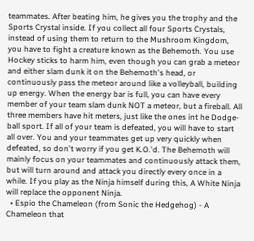teammates. After beating him, he gives you the trophy and the Sports Crystal inside. If you collect all four Sports Crystals, instead of using them to return to the Mushroom Kingdom, you have to fight a creature known as the Behemoth. You use Hockey sticks to harm him, even though you can grab a meteor and either slam dunk it on the Behemoth's head, or continuously pass the meteor around like a volleyball, building up energy. When the energy bar is full, you can have every member of your team slam dunk NOT a meteor, but a fireball. All three members have hit meters, just like the ones int he Dodge-ball sport. If all of your team is defeated, you will have to start all over. You and your teammates get up very quickly when defeated, so don't worry if you get K.O.'d. The Behemoth will mainly focus on your teammates and continuously attack them, but will turn around and attack you directly every once in a while. If you play as the Ninja himself during this, A White Ninja will replace the opponent Ninja.
  • Espio the Chameleon (from Sonic the Hedgehog) - A Chameleon that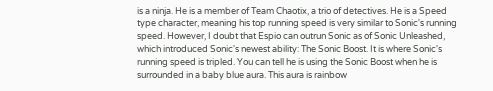is a ninja. He is a member of Team Chaotix, a trio of detectives. He is a Speed type character, meaning his top running speed is very similar to Sonic's running speed. However, I doubt that Espio can outrun Sonic as of Sonic Unleashed, which introduced Sonic's newest ability: The Sonic Boost. It is where Sonic's running speed is tripled. You can tell he is using the Sonic Boost when he is surrounded in a baby blue aura. This aura is rainbow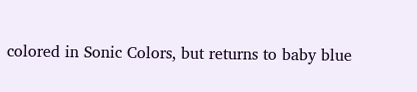colored in Sonic Colors, but returns to baby blue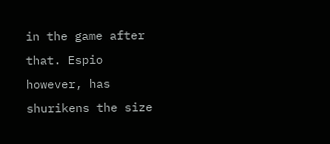in the game after that. Espio however, has shurikens the size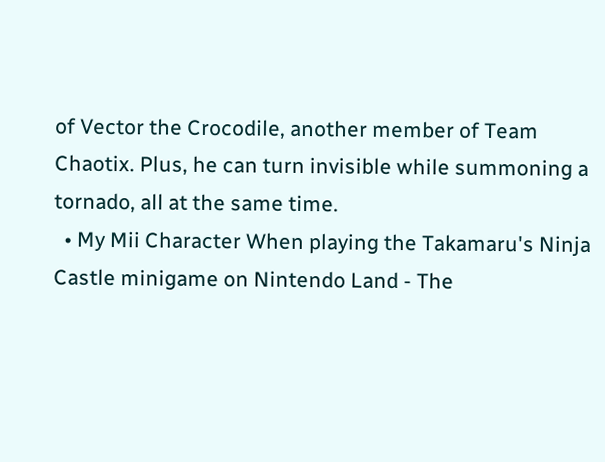of Vector the Crocodile, another member of Team Chaotix. Plus, he can turn invisible while summoning a tornado, all at the same time.
  • My Mii Character When playing the Takamaru's Ninja Castle minigame on Nintendo Land - The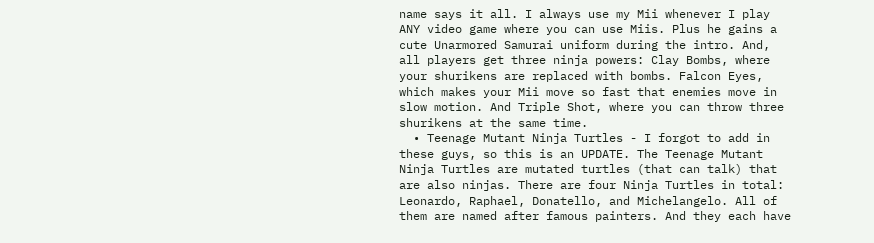name says it all. I always use my Mii whenever I play ANY video game where you can use Miis. Plus he gains a cute Unarmored Samurai uniform during the intro. And, all players get three ninja powers: Clay Bombs, where your shurikens are replaced with bombs. Falcon Eyes, which makes your Mii move so fast that enemies move in slow motion. And Triple Shot, where you can throw three shurikens at the same time.
  • Teenage Mutant Ninja Turtles - I forgot to add in these guys, so this is an UPDATE. The Teenage Mutant Ninja Turtles are mutated turtles (that can talk) that are also ninjas. There are four Ninja Turtles in total: Leonardo, Raphael, Donatello, and Michelangelo. All of them are named after famous painters. And they each have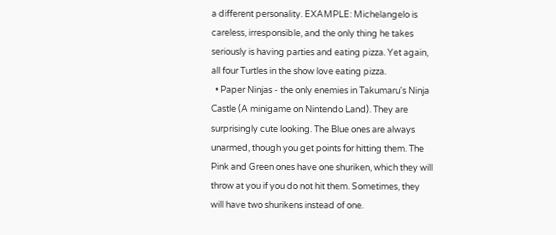a different personality. EXAMPLE: Michelangelo is careless, irresponsible, and the only thing he takes seriously is having parties and eating pizza. Yet again, all four Turtles in the show love eating pizza.
  • Paper Ninjas - the only enemies in Takumaru's Ninja Castle (A minigame on Nintendo Land). They are surprisingly cute looking. The Blue ones are always unarmed, though you get points for hitting them. The Pink and Green ones have one shuriken, which they will throw at you if you do not hit them. Sometimes, they will have two shurikens instead of one.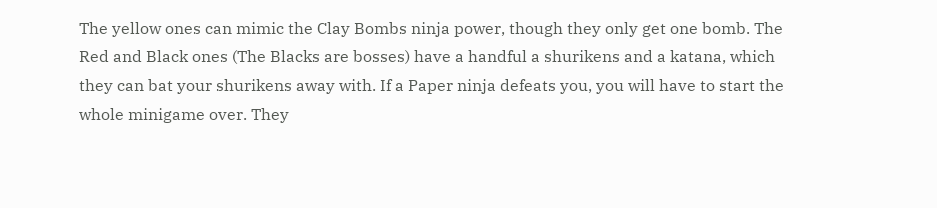The yellow ones can mimic the Clay Bombs ninja power, though they only get one bomb. The Red and Black ones (The Blacks are bosses) have a handful a shurikens and a katana, which they can bat your shurikens away with. If a Paper ninja defeats you, you will have to start the whole minigame over. They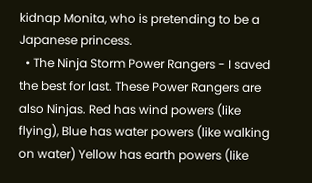kidnap Monita, who is pretending to be a Japanese princess.
  • The Ninja Storm Power Rangers - I saved the best for last. These Power Rangers are also Ninjas. Red has wind powers (like flying), Blue has water powers (like walking on water) Yellow has earth powers (like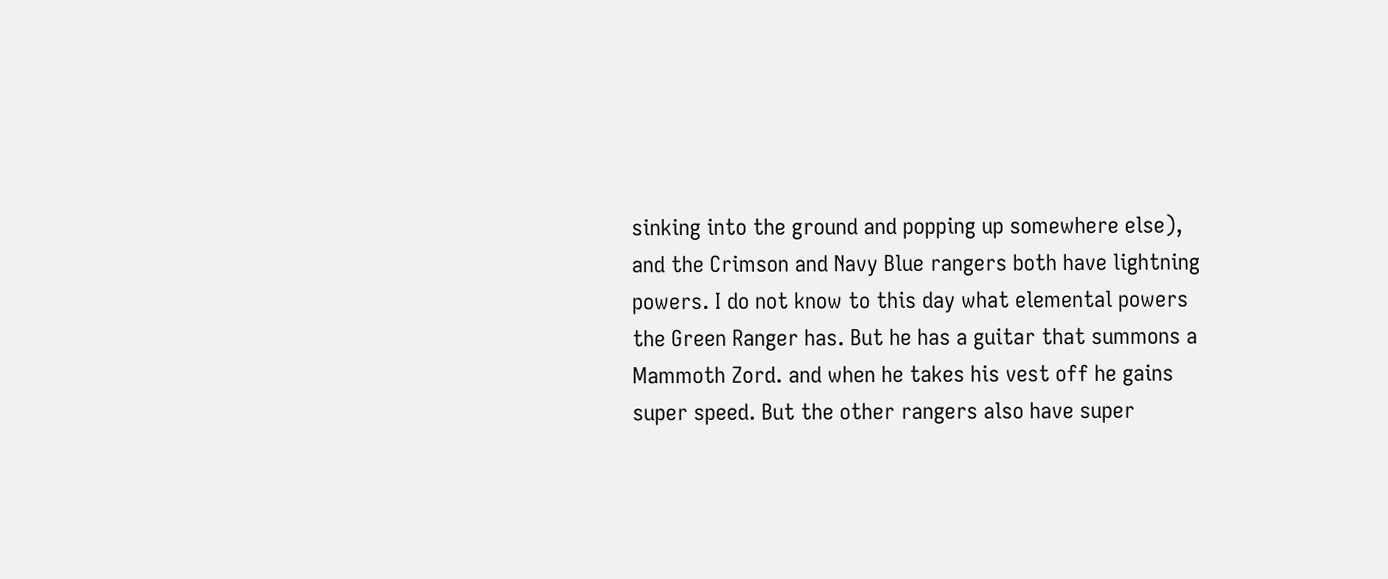sinking into the ground and popping up somewhere else), and the Crimson and Navy Blue rangers both have lightning powers. I do not know to this day what elemental powers the Green Ranger has. But he has a guitar that summons a Mammoth Zord. and when he takes his vest off he gains super speed. But the other rangers also have super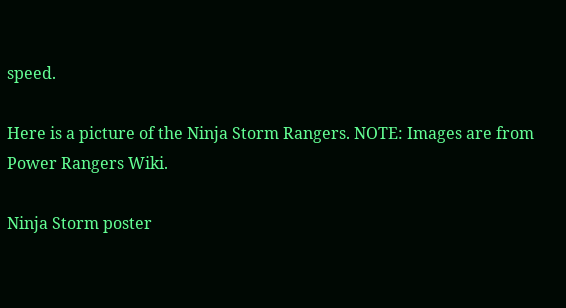speed.

Here is a picture of the Ninja Storm Rangers. NOTE: Images are from Power Rangers Wiki.

Ninja Storm poster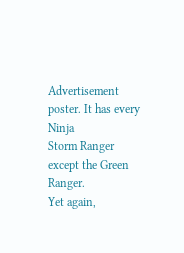Advertisement poster. It has every Ninja
Storm Ranger except the Green Ranger.
Yet again,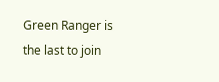Green Ranger is the last to join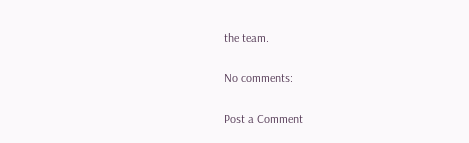the team.

No comments:

Post a Comment